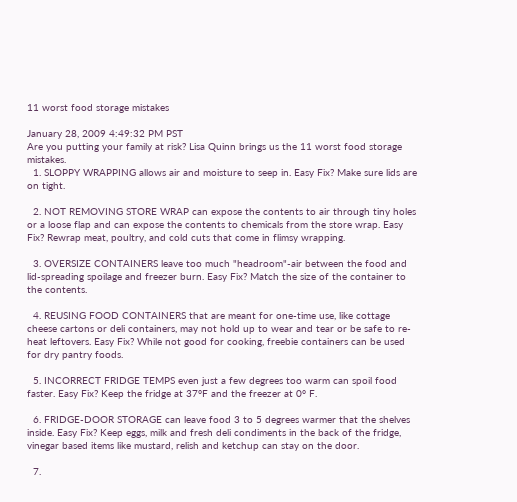11 worst food storage mistakes

January 28, 2009 4:49:32 PM PST
Are you putting your family at risk? Lisa Quinn brings us the 11 worst food storage mistakes.
  1. SLOPPY WRAPPING allows air and moisture to seep in. Easy Fix? Make sure lids are on tight.

  2. NOT REMOVING STORE WRAP can expose the contents to air through tiny holes or a loose flap and can expose the contents to chemicals from the store wrap. Easy Fix? Rewrap meat, poultry, and cold cuts that come in flimsy wrapping.

  3. OVERSIZE CONTAINERS leave too much "headroom"-air between the food and lid-spreading spoilage and freezer burn. Easy Fix? Match the size of the container to the contents.

  4. REUSING FOOD CONTAINERS that are meant for one-time use, like cottage cheese cartons or deli containers, may not hold up to wear and tear or be safe to re-heat leftovers. Easy Fix? While not good for cooking, freebie containers can be used for dry pantry foods.

  5. INCORRECT FRIDGE TEMPS even just a few degrees too warm can spoil food faster. Easy Fix? Keep the fridge at 37°F and the freezer at 0° F.

  6. FRIDGE-DOOR STORAGE can leave food 3 to 5 degrees warmer that the shelves inside. Easy Fix? Keep eggs, milk and fresh deli condiments in the back of the fridge, vinegar based items like mustard, relish and ketchup can stay on the door.

  7.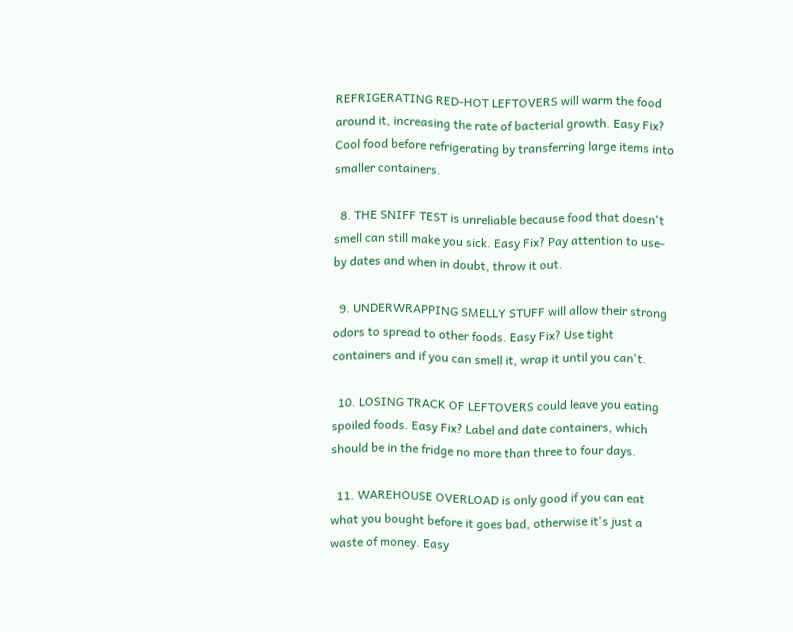REFRIGERATING RED-HOT LEFTOVERS will warm the food around it, increasing the rate of bacterial growth. Easy Fix? Cool food before refrigerating by transferring large items into smaller containers.

  8. THE SNIFF TEST is unreliable because food that doesn't smell can still make you sick. Easy Fix? Pay attention to use-by dates and when in doubt, throw it out.

  9. UNDERWRAPPING SMELLY STUFF will allow their strong odors to spread to other foods. Easy Fix? Use tight containers and if you can smell it, wrap it until you can't.

  10. LOSING TRACK OF LEFTOVERS could leave you eating spoiled foods. Easy Fix? Label and date containers, which should be in the fridge no more than three to four days.

  11. WAREHOUSE OVERLOAD is only good if you can eat what you bought before it goes bad, otherwise it's just a waste of money. Easy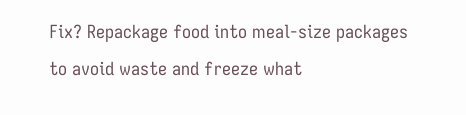Fix? Repackage food into meal-size packages to avoid waste and freeze what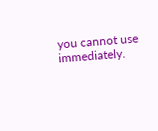you cannot use immediately.